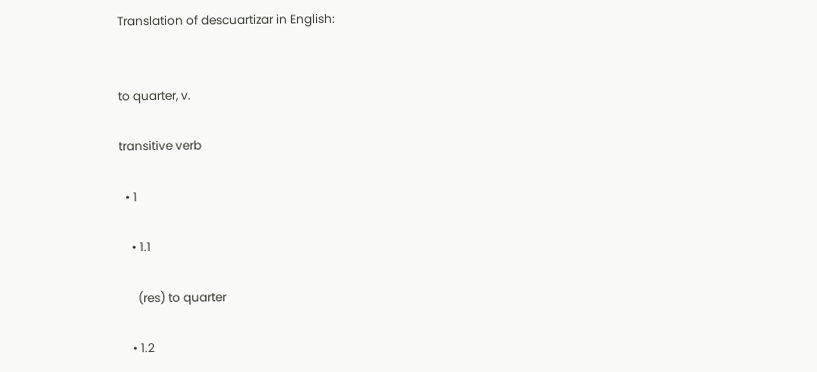Translation of descuartizar in English:


to quarter, v.

transitive verb

  • 1

    • 1.1

      (res) to quarter

    • 1.2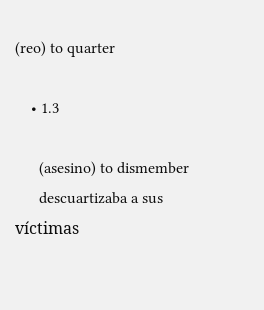(reo) to quarter

    • 1.3

      (asesino) to dismember
      descuartizaba a sus víctimas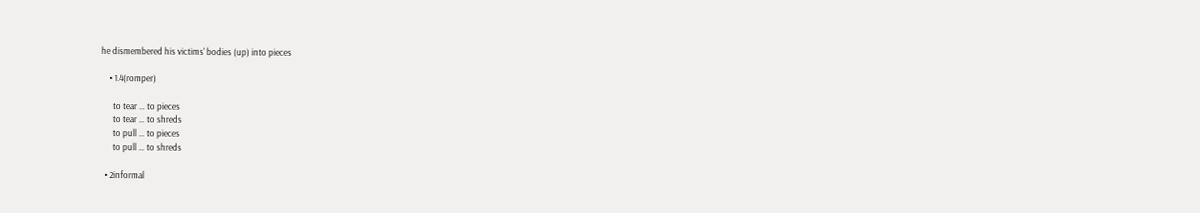he dismembered his victims' bodies (up) into pieces

    • 1.4(romper)

      to tear … to pieces
      to tear … to shreds
      to pull … to pieces
      to pull … to shreds

  • 2informal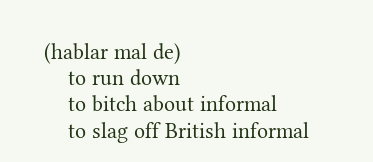(hablar mal de)
    to run down
    to bitch about informal
    to slag off British informal